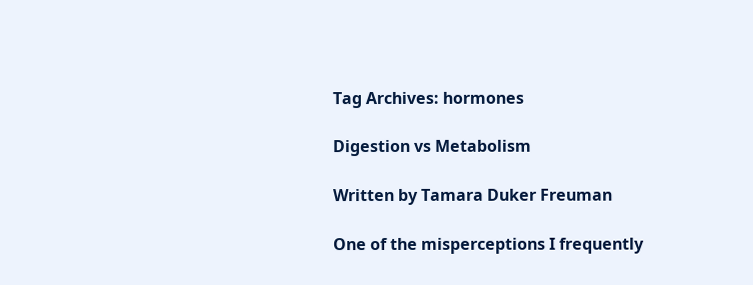Tag Archives: hormones

Digestion vs Metabolism

Written by Tamara Duker Freuman

One of the misperceptions I frequently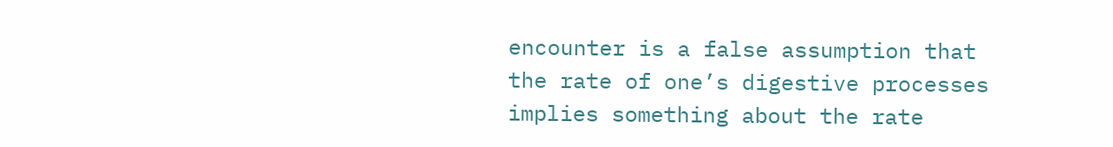encounter is a false assumption that the rate of one’s digestive processes implies something about the rate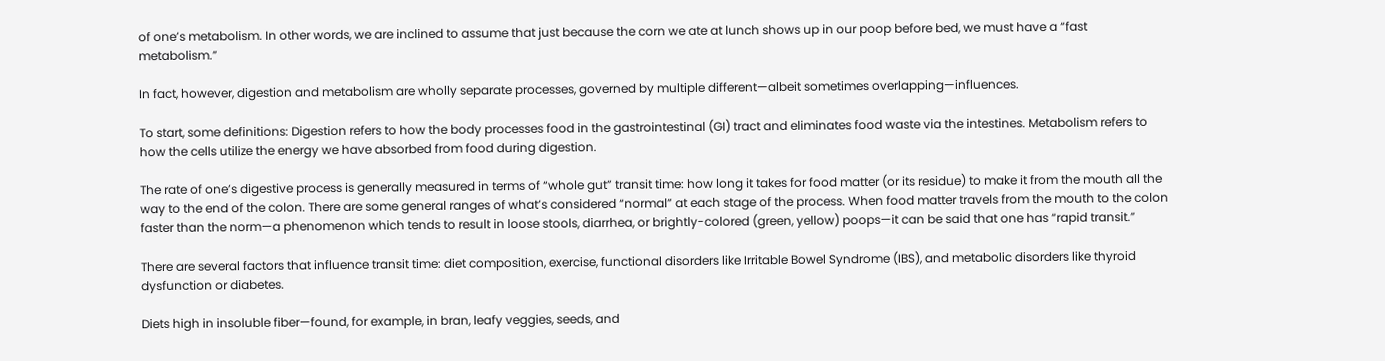of one’s metabolism. In other words, we are inclined to assume that just because the corn we ate at lunch shows up in our poop before bed, we must have a “fast metabolism.”

In fact, however, digestion and metabolism are wholly separate processes, governed by multiple different—albeit sometimes overlapping—influences.

To start, some definitions: Digestion refers to how the body processes food in the gastrointestinal (GI) tract and eliminates food waste via the intestines. Metabolism refers to how the cells utilize the energy we have absorbed from food during digestion.

The rate of one’s digestive process is generally measured in terms of “whole gut” transit time: how long it takes for food matter (or its residue) to make it from the mouth all the way to the end of the colon. There are some general ranges of what’s considered “normal” at each stage of the process. When food matter travels from the mouth to the colon faster than the norm—a phenomenon which tends to result in loose stools, diarrhea, or brightly-colored (green, yellow) poops—it can be said that one has “rapid transit.”

There are several factors that influence transit time: diet composition, exercise, functional disorders like Irritable Bowel Syndrome (IBS), and metabolic disorders like thyroid dysfunction or diabetes.

Diets high in insoluble fiber—found, for example, in bran, leafy veggies, seeds, and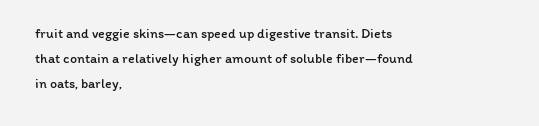fruit and veggie skins—can speed up digestive transit. Diets that contain a relatively higher amount of soluble fiber—found in oats, barley,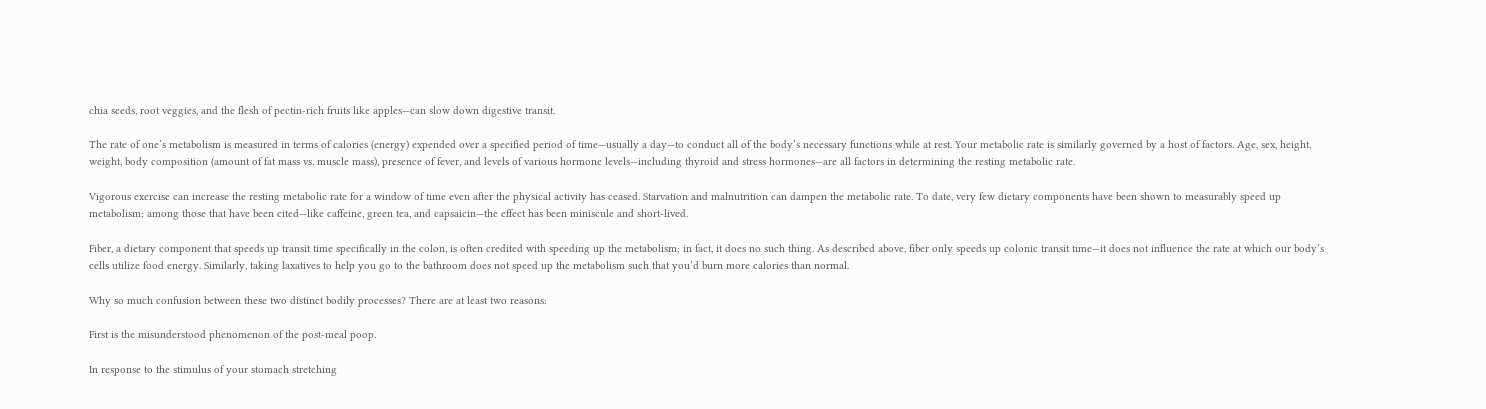chia seeds, root veggies, and the flesh of pectin-rich fruits like apples—can slow down digestive transit.

The rate of one’s metabolism is measured in terms of calories (energy) expended over a specified period of time—usually a day—to conduct all of the body’s necessary functions while at rest. Your metabolic rate is similarly governed by a host of factors. Age, sex, height, weight, body composition (amount of fat mass vs. muscle mass), presence of fever, and levels of various hormone levels—including thyroid and stress hormones—are all factors in determining the resting metabolic rate.

Vigorous exercise can increase the resting metabolic rate for a window of time even after the physical activity has ceased. Starvation and malnutrition can dampen the metabolic rate. To date, very few dietary components have been shown to measurably speed up metabolism; among those that have been cited—like caffeine, green tea, and capsaicin—the effect has been miniscule and short-lived.

Fiber, a dietary component that speeds up transit time specifically in the colon, is often credited with speeding up the metabolism; in fact, it does no such thing. As described above, fiber only speeds up colonic transit time—it does not influence the rate at which our body’s cells utilize food energy. Similarly, taking laxatives to help you go to the bathroom does not speed up the metabolism such that you’d burn more calories than normal.

Why so much confusion between these two distinct bodily processes? There are at least two reasons:

First is the misunderstood phenomenon of the post-meal poop.

In response to the stimulus of your stomach stretching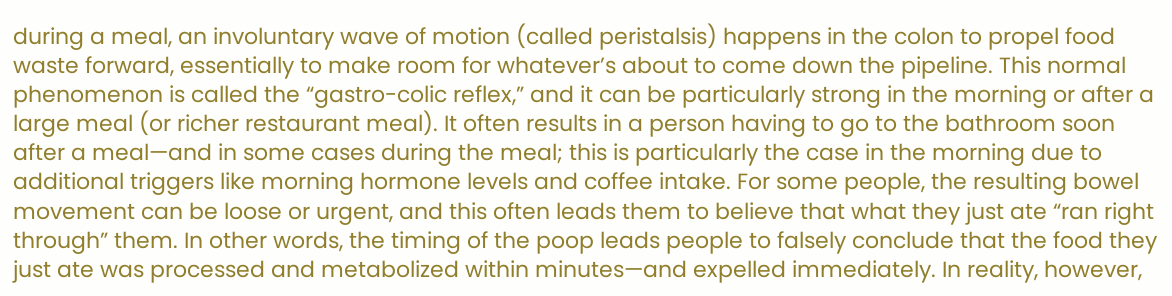during a meal, an involuntary wave of motion (called peristalsis) happens in the colon to propel food waste forward, essentially to make room for whatever’s about to come down the pipeline. This normal phenomenon is called the “gastro-colic reflex,” and it can be particularly strong in the morning or after a large meal (or richer restaurant meal). It often results in a person having to go to the bathroom soon after a meal—and in some cases during the meal; this is particularly the case in the morning due to additional triggers like morning hormone levels and coffee intake. For some people, the resulting bowel movement can be loose or urgent, and this often leads them to believe that what they just ate “ran right through” them. In other words, the timing of the poop leads people to falsely conclude that the food they just ate was processed and metabolized within minutes—and expelled immediately. In reality, however,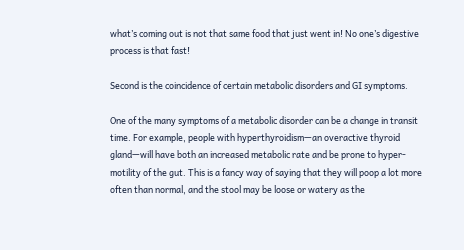what’s coming out is not that same food that just went in! No one’s digestive process is that fast!

Second is the coincidence of certain metabolic disorders and GI symptoms.

One of the many symptoms of a metabolic disorder can be a change in transit time. For example, people with hyperthyroidism—an overactive thyroid gland—will have both an increased metabolic rate and be prone to hyper-motility of the gut. This is a fancy way of saying that they will poop a lot more often than normal, and the stool may be loose or watery as the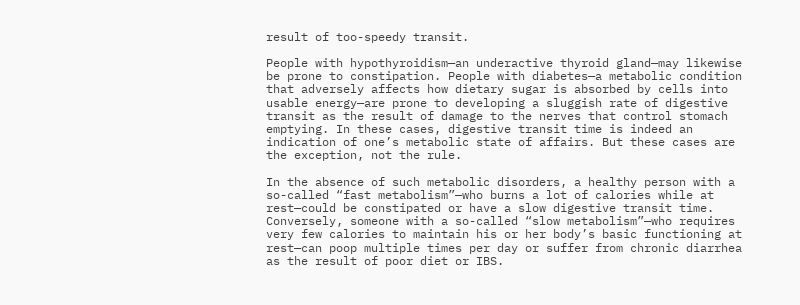result of too-speedy transit.

People with hypothyroidism—an underactive thyroid gland—may likewise be prone to constipation. People with diabetes—a metabolic condition that adversely affects how dietary sugar is absorbed by cells into usable energy—are prone to developing a sluggish rate of digestive transit as the result of damage to the nerves that control stomach emptying. In these cases, digestive transit time is indeed an indication of one’s metabolic state of affairs. But these cases are the exception, not the rule.

In the absence of such metabolic disorders, a healthy person with a so-called “fast metabolism”—who burns a lot of calories while at rest—could be constipated or have a slow digestive transit time. Conversely, someone with a so-called “slow metabolism”—who requires very few calories to maintain his or her body’s basic functioning at rest—can poop multiple times per day or suffer from chronic diarrhea as the result of poor diet or IBS.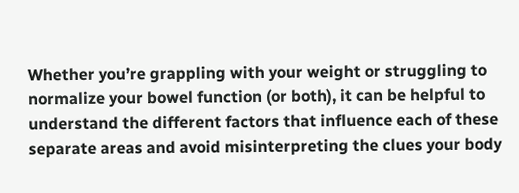Whether you’re grappling with your weight or struggling to normalize your bowel function (or both), it can be helpful to understand the different factors that influence each of these separate areas and avoid misinterpreting the clues your body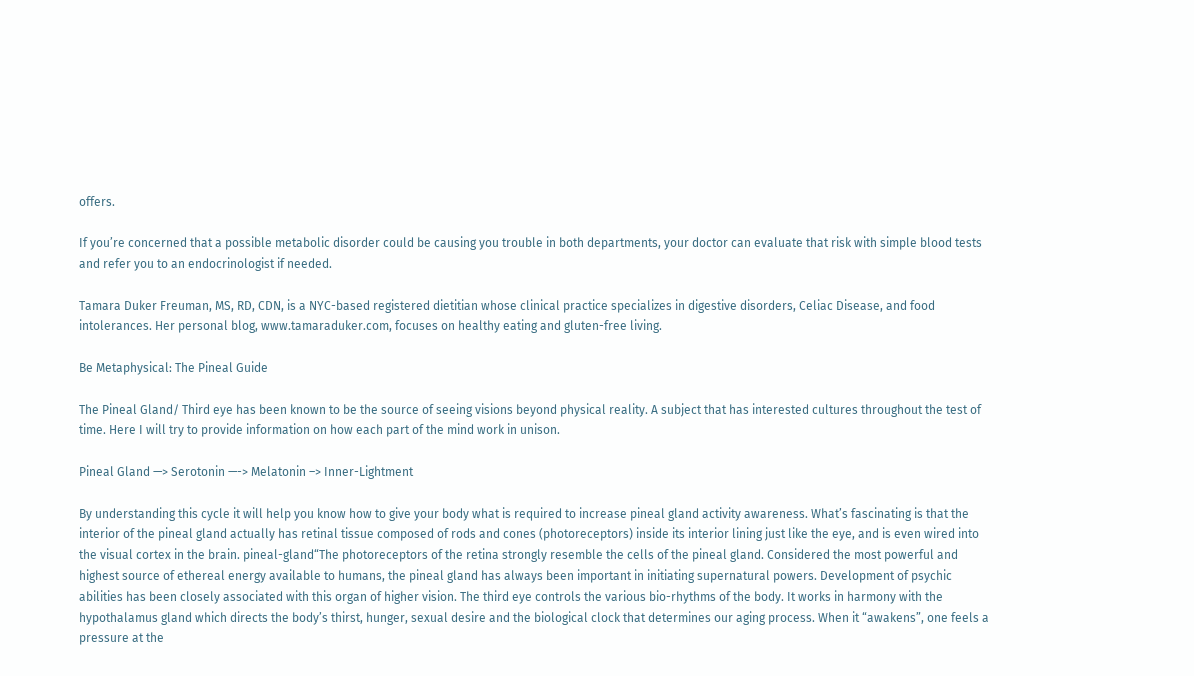offers.

If you’re concerned that a possible metabolic disorder could be causing you trouble in both departments, your doctor can evaluate that risk with simple blood tests and refer you to an endocrinologist if needed.

Tamara Duker Freuman, MS, RD, CDN, is a NYC-based registered dietitian whose clinical practice specializes in digestive disorders, Celiac Disease, and food intolerances. Her personal blog, www.tamaraduker.com, focuses on healthy eating and gluten-free living.

Be Metaphysical: The Pineal Guide

The Pineal Gland/ Third eye has been known to be the source of seeing visions beyond physical reality. A subject that has interested cultures throughout the test of time. Here I will try to provide information on how each part of the mind work in unison.

Pineal Gland —> Serotonin —-> Melatonin –> Inner-Lightment

By understanding this cycle it will help you know how to give your body what is required to increase pineal gland activity awareness. What’s fascinating is that the interior of the pineal gland actually has retinal tissue composed of rods and cones (photoreceptors) inside its interior lining just like the eye, and is even wired into the visual cortex in the brain. pineal-gland“The photoreceptors of the retina strongly resemble the cells of the pineal gland. Considered the most powerful and highest source of ethereal energy available to humans, the pineal gland has always been important in initiating supernatural powers. Development of psychic abilities has been closely associated with this organ of higher vision. The third eye controls the various bio-rhythms of the body. It works in harmony with the hypothalamus gland which directs the body’s thirst, hunger, sexual desire and the biological clock that determines our aging process. When it “awakens”, one feels a pressure at the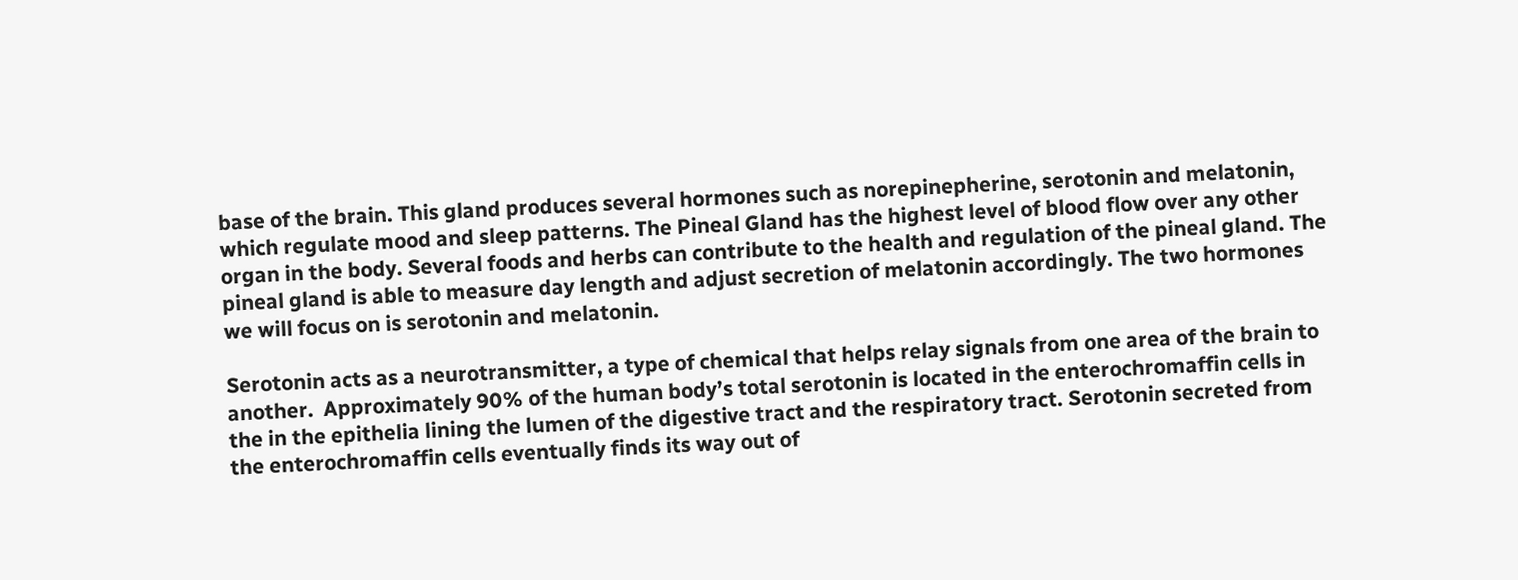base of the brain. This gland produces several hormones such as norepinepherine, serotonin and melatonin, which regulate mood and sleep patterns. The Pineal Gland has the highest level of blood flow over any other organ in the body. Several foods and herbs can contribute to the health and regulation of the pineal gland. The pineal gland is able to measure day length and adjust secretion of melatonin accordingly. The two hormones we will focus on is serotonin and melatonin.

Serotonin acts as a neurotransmitter, a type of chemical that helps relay signals from one area of the brain to another.  Approximately 90% of the human body’s total serotonin is located in the enterochromaffin cells in the in the epithelia lining the lumen of the digestive tract and the respiratory tract. Serotonin secreted from the enterochromaffin cells eventually finds its way out of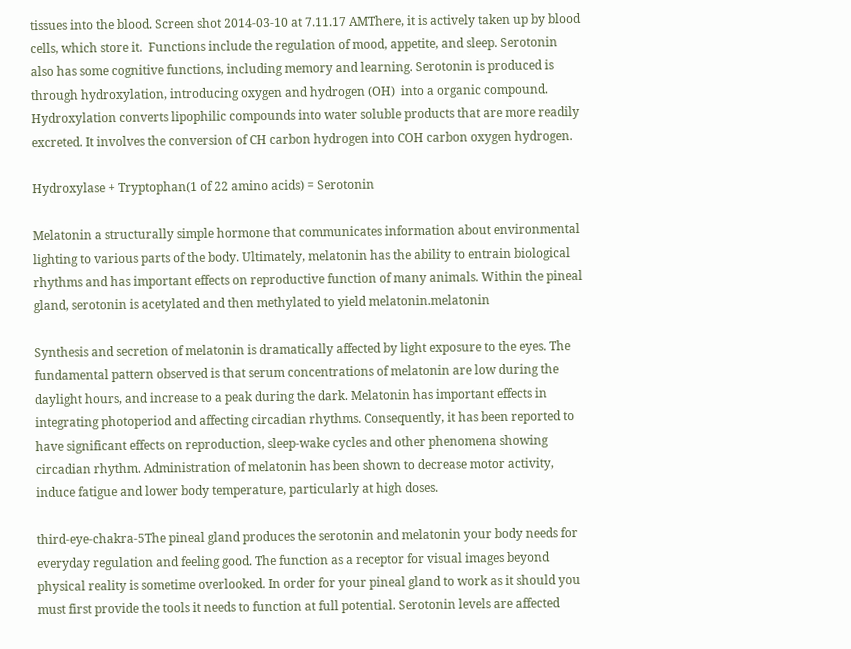tissues into the blood. Screen shot 2014-03-10 at 7.11.17 AMThere, it is actively taken up by blood cells, which store it.  Functions include the regulation of mood, appetite, and sleep. Serotonin also has some cognitive functions, including memory and learning. Serotonin is produced is through hydroxylation, introducing oxygen and hydrogen (OH)  into a organic compound. Hydroxylation converts lipophilic compounds into water soluble products that are more readily excreted. It involves the conversion of CH carbon hydrogen into COH carbon oxygen hydrogen.

Hydroxylase + Tryptophan(1 of 22 amino acids) = Serotonin

Melatonin a structurally simple hormone that communicates information about environmental lighting to various parts of the body. Ultimately, melatonin has the ability to entrain biological rhythms and has important effects on reproductive function of many animals. Within the pineal gland, serotonin is acetylated and then methylated to yield melatonin.melatonin

Synthesis and secretion of melatonin is dramatically affected by light exposure to the eyes. The fundamental pattern observed is that serum concentrations of melatonin are low during the daylight hours, and increase to a peak during the dark. Melatonin has important effects in integrating photoperiod and affecting circadian rhythms. Consequently, it has been reported to have significant effects on reproduction, sleep-wake cycles and other phenomena showing circadian rhythm. Administration of melatonin has been shown to decrease motor activity, induce fatigue and lower body temperature, particularly at high doses.

third-eye-chakra-5The pineal gland produces the serotonin and melatonin your body needs for everyday regulation and feeling good. The function as a receptor for visual images beyond physical reality is sometime overlooked. In order for your pineal gland to work as it should you must first provide the tools it needs to function at full potential. Serotonin levels are affected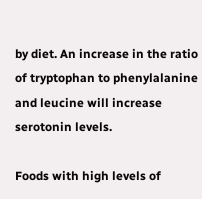by diet. An increase in the ratio of tryptophan to phenylalanine and leucine will increase serotonin levels.

Foods with high levels of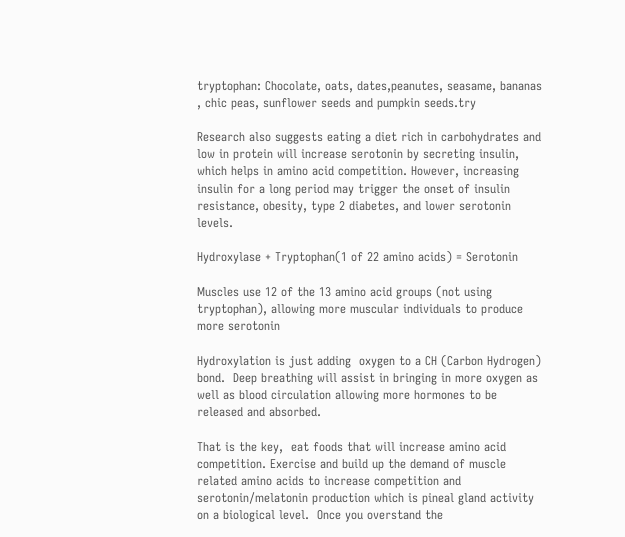tryptophan: Chocolate, oats, dates,peanutes, seasame, bananas , chic peas, sunflower seeds and pumpkin seeds.try

Research also suggests eating a diet rich in carbohydrates and low in protein will increase serotonin by secreting insulin, which helps in amino acid competition. However, increasing insulin for a long period may trigger the onset of insulin resistance, obesity, type 2 diabetes, and lower serotonin levels.

Hydroxylase + Tryptophan(1 of 22 amino acids) = Serotonin

Muscles use 12 of the 13 amino acid groups (not using tryptophan), allowing more muscular individuals to produce more serotonin

Hydroxylation is just adding  oxygen to a CH (Carbon Hydrogen) bond.  Deep breathing will assist in bringing in more oxygen as well as blood circulation allowing more hormones to be released and absorbed.

That is the key,  eat foods that will increase amino acid competition. Exercise and build up the demand of muscle related amino acids to increase competition and serotonin/melatonin production which is pineal gland activity on a biological level.  Once you overstand the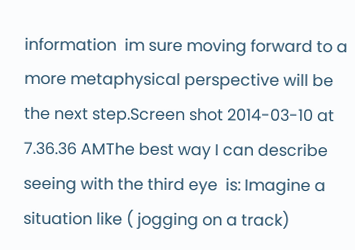information  im sure moving forward to a more metaphysical perspective will be the next step.Screen shot 2014-03-10 at 7.36.36 AMThe best way I can describe  seeing with the third eye  is: Imagine a situation like ( jogging on a track)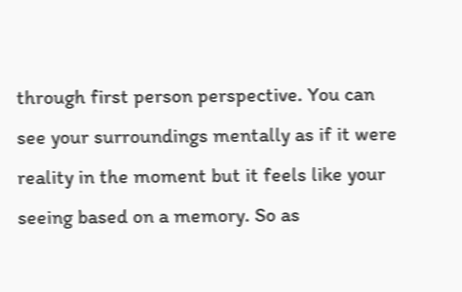through first person perspective. You can see your surroundings mentally as if it were reality in the moment but it feels like your seeing based on a memory. So as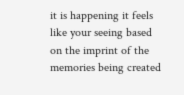it is happening it feels like your seeing based on the imprint of the memories being created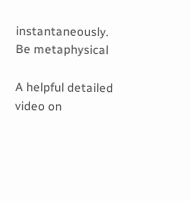instantaneously.    Be metaphysical

A helpful detailed video on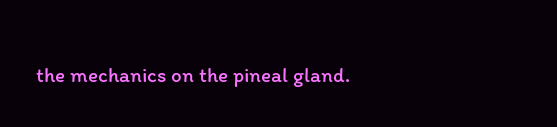the mechanics on the pineal gland.